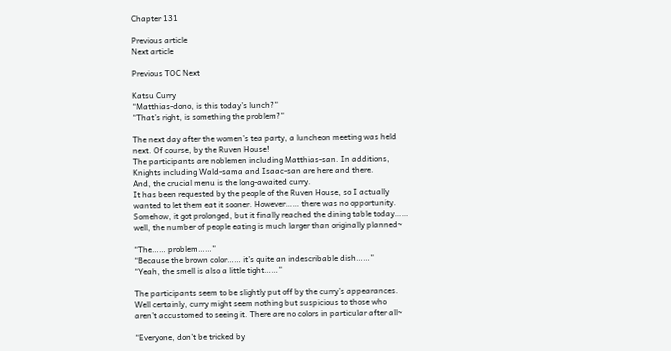Chapter 131

Previous article
Next article

Previous TOC Next

Katsu Curry
“Matthias-dono, is this today’s lunch?”
“That’s right, is something the problem?”

The next day after the women’s tea party, a luncheon meeting was held next. Of course, by the Ruven House!
The participants are noblemen including Matthias-san. In additions, Knights including Wald-sama and Isaac-san are here and there.
And, the crucial menu is the long-awaited curry.
It has been requested by the people of the Ruven House, so I actually wanted to let them eat it sooner. However…… there was no opportunity. Somehow, it got prolonged, but it finally reached the dining table today…… well, the number of people eating is much larger than originally planned~

“The…… problem……”
“Because the brown color…… it’s quite an indescribable dish……”
“Yeah, the smell is also a little tight……”

The participants seem to be slightly put off by the curry’s appearances. Well certainly, curry might seem nothing but suspicious to those who aren’t accustomed to seeing it. There are no colors in particular after all~

“Everyone, don’t be tricked by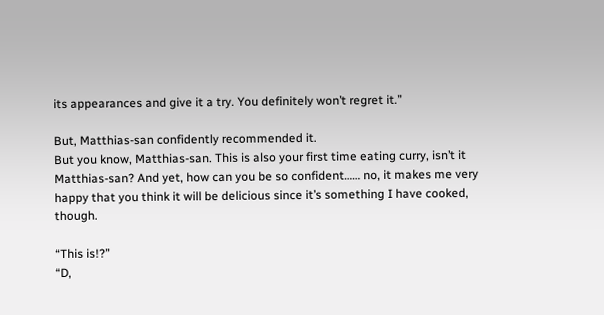its appearances and give it a try. You definitely won’t regret it.”

But, Matthias-san confidently recommended it.
But you know, Matthias-san. This is also your first time eating curry, isn’t it Matthias-san? And yet, how can you be so confident…… no, it makes me very happy that you think it will be delicious since it’s something I have cooked, though.

“This is!?”
“D,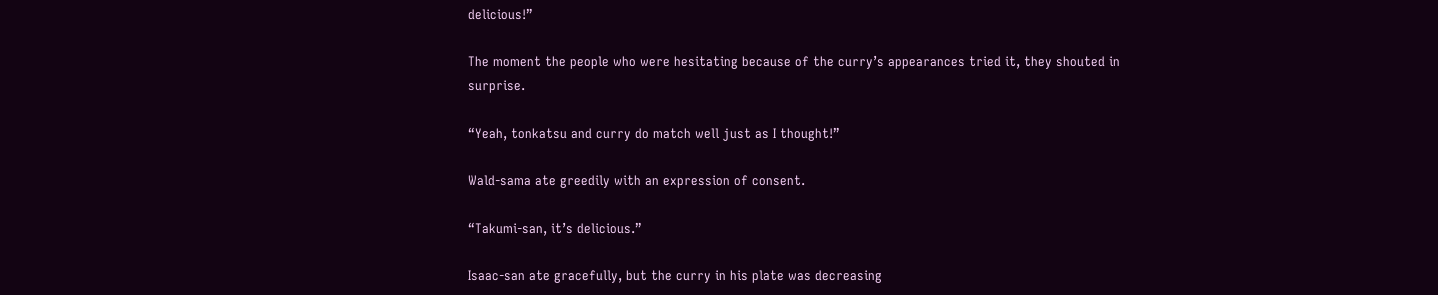delicious!”

The moment the people who were hesitating because of the curry’s appearances tried it, they shouted in surprise.

“Yeah, tonkatsu and curry do match well just as I thought!”

Wald-sama ate greedily with an expression of consent.

“Takumi-san, it’s delicious.”

Isaac-san ate gracefully, but the curry in his plate was decreasing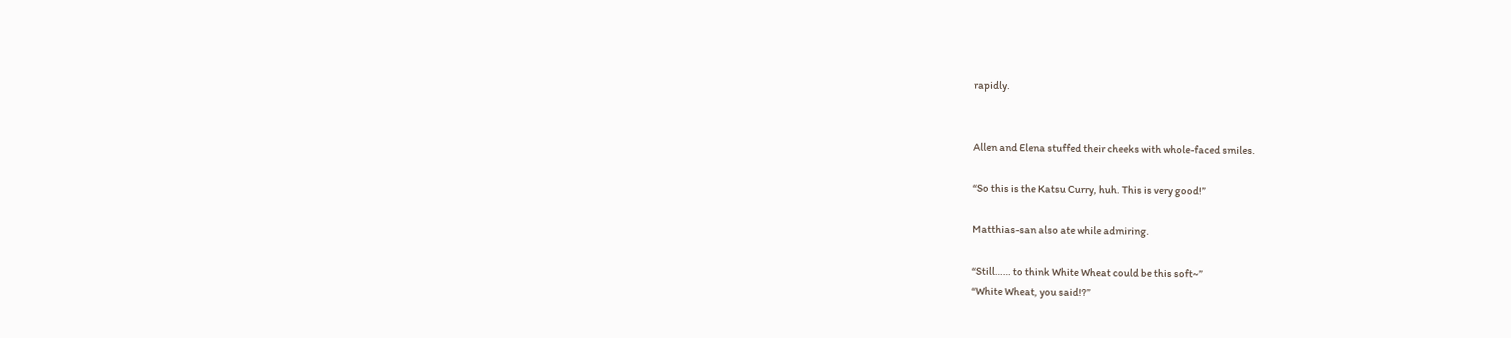rapidly.


Allen and Elena stuffed their cheeks with whole-faced smiles.

“So this is the Katsu Curry, huh. This is very good!”

Matthias-san also ate while admiring.

“Still…… to think White Wheat could be this soft~”
“White Wheat, you said!?”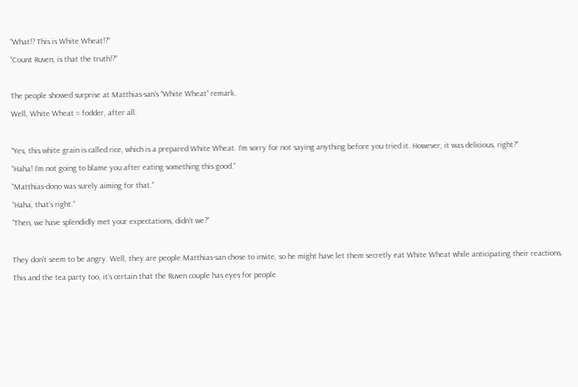“What!? This is White Wheat!?”
“Count Ruven, is that the truth!?”

The people showed surprise at Matthias-san’s “White Wheat” remark.
Well, White Wheat = fodder, after all.

“Yes, this white grain is called rice, which is a prepared White Wheat. I’m sorry for not saying anything before you tried it. However, it was delicious, right?”
“Haha! I’m not going to blame you after eating something this good.”
“Matthias-dono was surely aiming for that.”
“Haha, that’s right.”
“Then, we have splendidly met your expectations, didn’t we?”

They don’t seem to be angry. Well, they are people Matthias-san chose to invite, so he might have let them secretly eat White Wheat while anticipating their reactions.
This and the tea party too, it’s certain that the Ruven couple has eyes for people.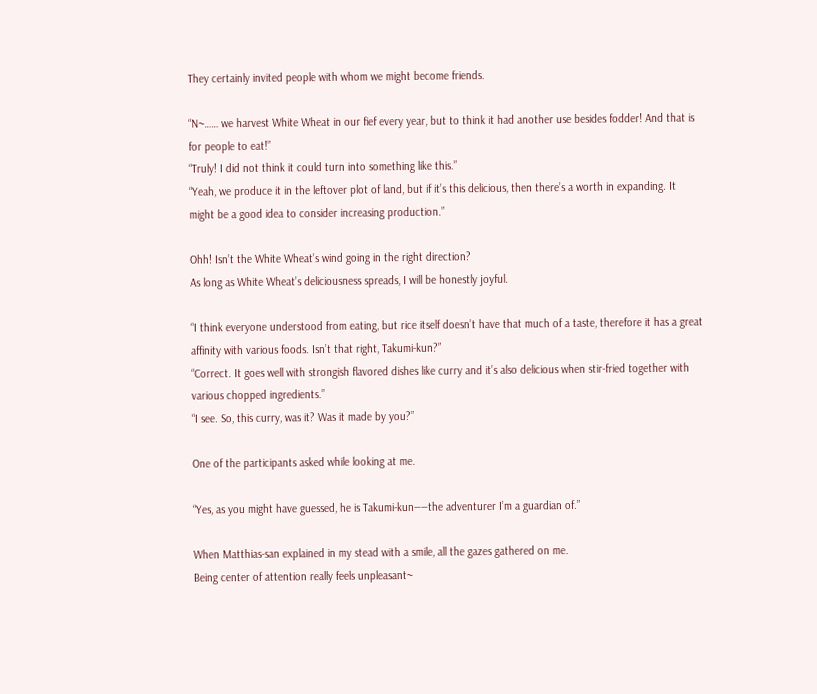They certainly invited people with whom we might become friends.

“N~…… we harvest White Wheat in our fief every year, but to think it had another use besides fodder! And that is for people to eat!”
“Truly! I did not think it could turn into something like this.”
“Yeah, we produce it in the leftover plot of land, but if it’s this delicious, then there’s a worth in expanding. It might be a good idea to consider increasing production.”

Ohh! Isn’t the White Wheat’s wind going in the right direction?
As long as White Wheat’s deliciousness spreads, I will be honestly joyful.

“I think everyone understood from eating, but rice itself doesn’t have that much of a taste, therefore it has a great affinity with various foods. Isn’t that right, Takumi-kun?”
“Correct. It goes well with strongish flavored dishes like curry and it’s also delicious when stir-fried together with various chopped ingredients.”
“I see. So, this curry, was it? Was it made by you?”

One of the participants asked while looking at me.

“Yes, as you might have guessed, he is Takumi-kun――the adventurer I’m a guardian of.”

When Matthias-san explained in my stead with a smile, all the gazes gathered on me.
Being center of attention really feels unpleasant~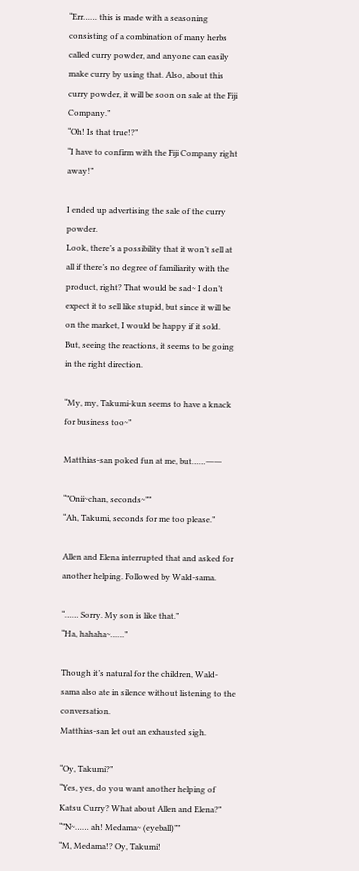“Err…… this is made with a seasoning consisting of a combination of many herbs called curry powder, and anyone can easily make curry by using that. Also, about this curry powder, it will be soon on sale at the Fiji Company.”
“Oh! Is that true!?”
“I have to confirm with the Fiji Company right away!”

I ended up advertising the sale of the curry powder.
Look, there’s a possibility that it won’t sell at all if there’s no degree of familiarity with the product, right? That would be sad~ I don’t expect it to sell like stupid, but since it will be on the market, I would be happy if it sold.
But, seeing the reactions, it seems to be going in the right direction.

“My, my, Takumi-kun seems to have a knack for business too~”

Matthias-san poked fun at me, but……――

“”Onii~chan, seconds~””
“Ah, Takumi, seconds for me too please.”

Allen and Elena interrupted that and asked for another helping. Followed by Wald-sama.

“…… Sorry. My son is like that.”
“Ha, hahaha~……”

Though it’s natural for the children, Wald-sama also ate in silence without listening to the conversation.
Matthias-san let out an exhausted sigh.

“Oy, Takumi?”
“Yes, yes, do you want another helping of Katsu Curry? What about Allen and Elena?”
“”N~…… ah! Medama~ (eyeball)””
“M, Medama!? Oy, Takumi!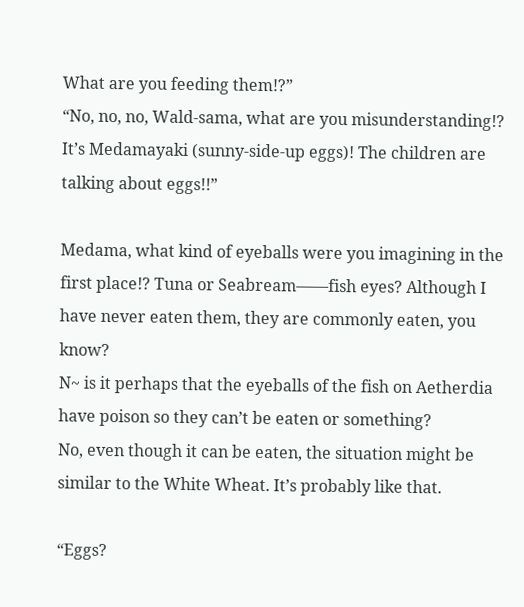What are you feeding them!?”
“No, no, no, Wald-sama, what are you misunderstanding!? It’s Medamayaki (sunny-side-up eggs)! The children are talking about eggs!!”

Medama, what kind of eyeballs were you imagining in the first place!? Tuna or Seabream――fish eyes? Although I have never eaten them, they are commonly eaten, you know?
N~ is it perhaps that the eyeballs of the fish on Aetherdia have poison so they can’t be eaten or something?
No, even though it can be eaten, the situation might be similar to the White Wheat. It’s probably like that.

“Eggs?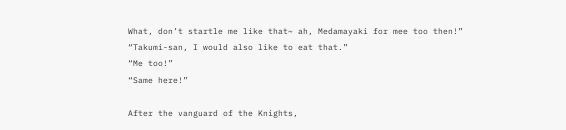What, don’t startle me like that~ ah, Medamayaki for mee too then!”
“Takumi-san, I would also like to eat that.”
“Me too!”
“Same here!”

After the vanguard of the Knights,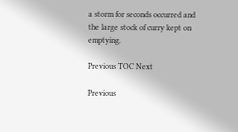a storm for seconds occurred and the large stock of curry kept on emptying.

Previous TOC Next

Previous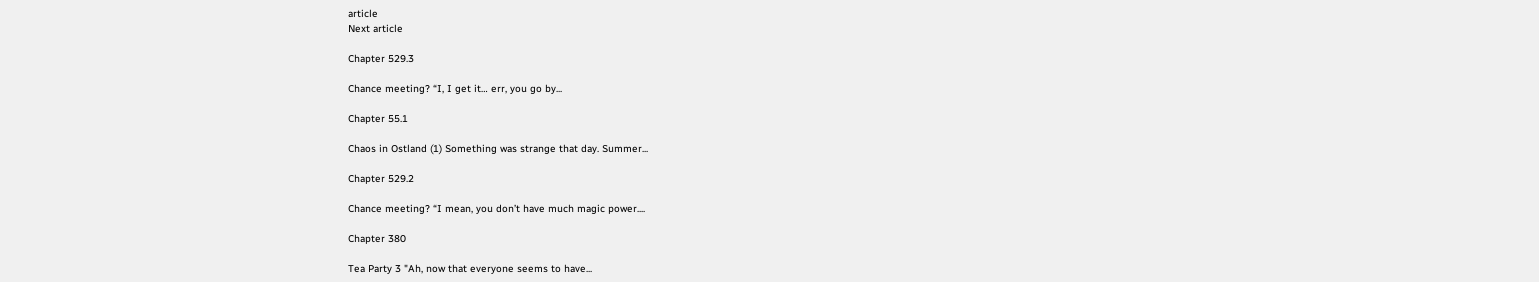article
Next article

Chapter 529.3

Chance meeting? “I, I get it… err, you go by...

Chapter 55.1

Chaos in Ostland (1) Something was strange that day. Summer...

Chapter 529.2

Chance meeting? “I mean, you don’t have much magic power....

Chapter 380

Tea Party 3 "Ah, now that everyone seems to have...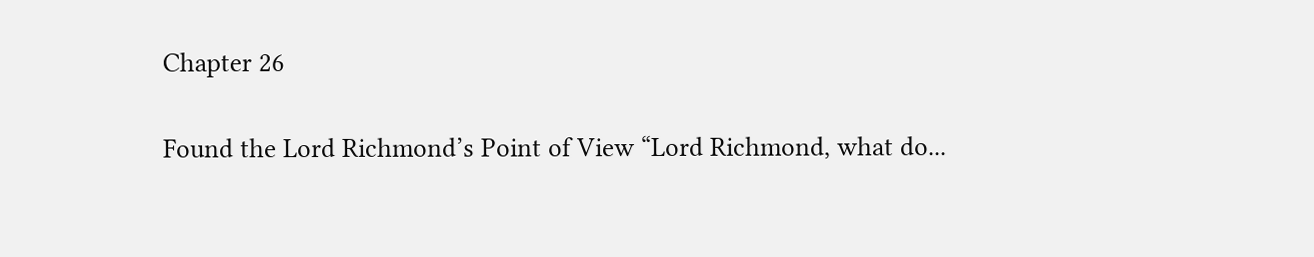Chapter 26

Found the Lord Richmond’s Point of View “Lord Richmond, what do...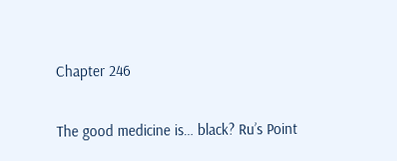Chapter 246

The good medicine is… black? Ru’s Point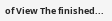of View The finished...